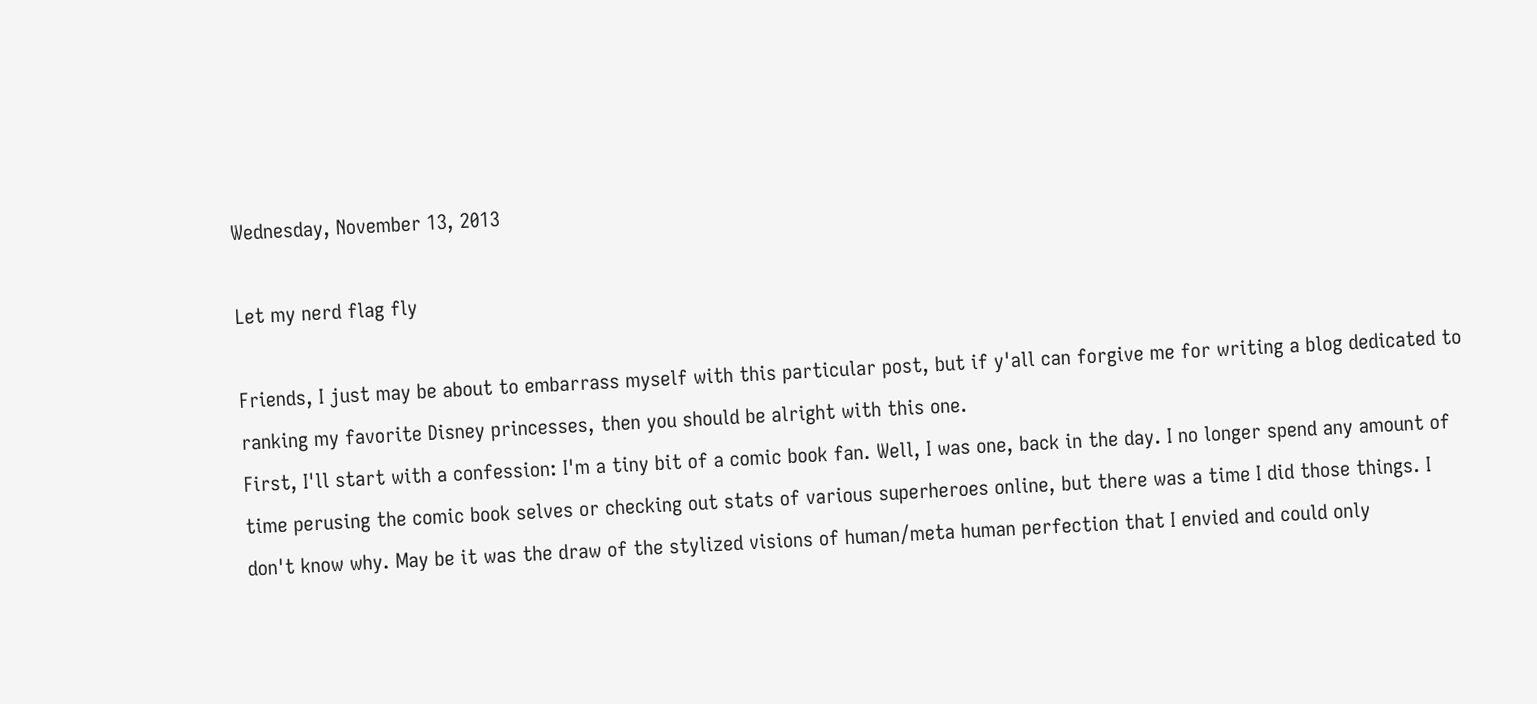Wednesday, November 13, 2013

Let my nerd flag fly

Friends, I just may be about to embarrass myself with this particular post, but if y'all can forgive me for writing a blog dedicated to ranking my favorite Disney princesses, then you should be alright with this one.
First, I'll start with a confession: I'm a tiny bit of a comic book fan. Well, I was one, back in the day. I no longer spend any amount of time perusing the comic book selves or checking out stats of various superheroes online, but there was a time I did those things. I don't know why. May be it was the draw of the stylized visions of human/meta human perfection that I envied and could only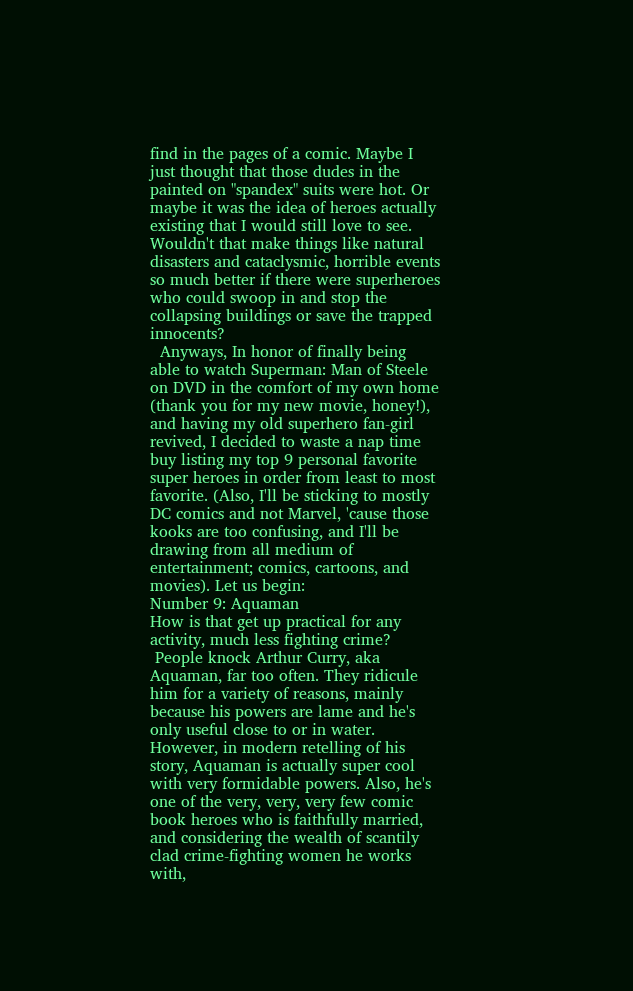find in the pages of a comic. Maybe I just thought that those dudes in the painted on "spandex" suits were hot. Or  maybe it was the idea of heroes actually existing that I would still love to see. Wouldn't that make things like natural disasters and cataclysmic, horrible events so much better if there were superheroes who could swoop in and stop the collapsing buildings or save the trapped innocents?
  Anyways, In honor of finally being able to watch Superman: Man of Steele on DVD in the comfort of my own home (thank you for my new movie, honey!), and having my old superhero fan-girl revived, I decided to waste a nap time buy listing my top 9 personal favorite super heroes in order from least to most favorite. (Also, I'll be sticking to mostly DC comics and not Marvel, 'cause those kooks are too confusing, and I'll be drawing from all medium of entertainment; comics, cartoons, and movies). Let us begin:
Number 9: Aquaman
How is that get up practical for any activity, much less fighting crime?
 People knock Arthur Curry, aka Aquaman, far too often. They ridicule him for a variety of reasons, mainly because his powers are lame and he's only useful close to or in water. However, in modern retelling of his story, Aquaman is actually super cool with very formidable powers. Also, he's one of the very, very, very few comic book heroes who is faithfully married, and considering the wealth of scantily clad crime-fighting women he works with,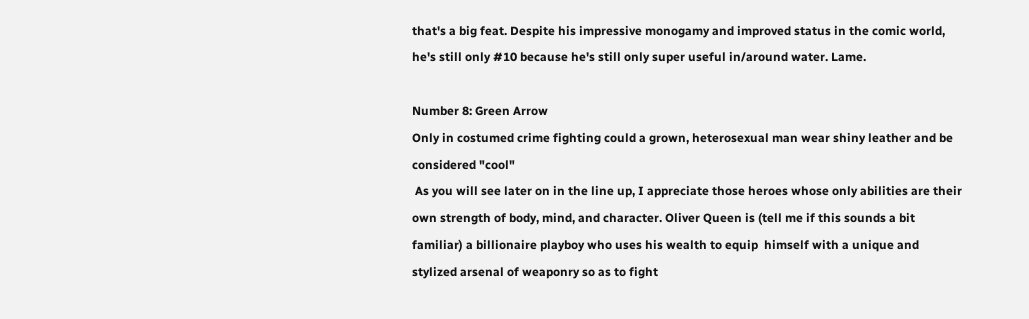that's a big feat. Despite his impressive monogamy and improved status in the comic world, he's still only #10 because he's still only super useful in/around water. Lame.

Number 8: Green Arrow
Only in costumed crime fighting could a grown, heterosexual man wear shiny leather and be considered "cool"
 As you will see later on in the line up, I appreciate those heroes whose only abilities are their own strength of body, mind, and character. Oliver Queen is (tell me if this sounds a bit familiar) a billionaire playboy who uses his wealth to equip  himself with a unique and stylized arsenal of weaponry so as to fight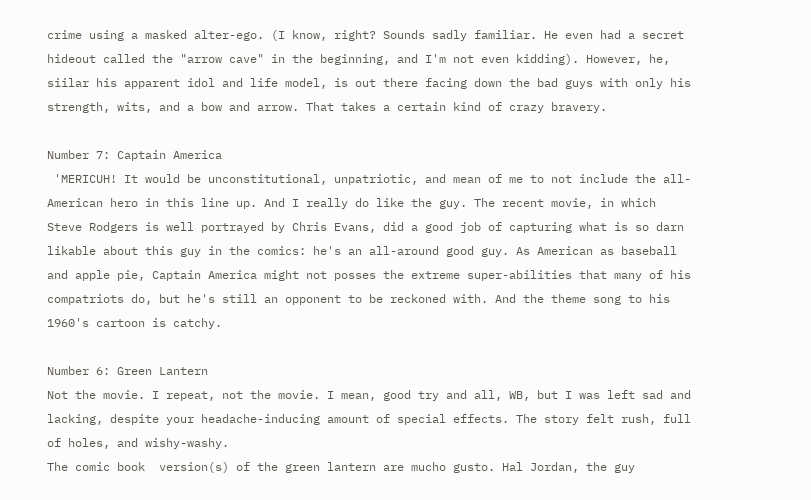crime using a masked alter-ego. (I know, right? Sounds sadly familiar. He even had a secret hideout called the "arrow cave" in the beginning, and I'm not even kidding). However, he, siilar his apparent idol and life model, is out there facing down the bad guys with only his strength, wits, and a bow and arrow. That takes a certain kind of crazy bravery.

Number 7: Captain America
 'MERICUH! It would be unconstitutional, unpatriotic, and mean of me to not include the all-American hero in this line up. And I really do like the guy. The recent movie, in which Steve Rodgers is well portrayed by Chris Evans, did a good job of capturing what is so darn likable about this guy in the comics: he's an all-around good guy. As American as baseball and apple pie, Captain America might not posses the extreme super-abilities that many of his compatriots do, but he's still an opponent to be reckoned with. And the theme song to his 1960's cartoon is catchy.

Number 6: Green Lantern
Not the movie. I repeat, not the movie. I mean, good try and all, WB, but I was left sad and lacking, despite your headache-inducing amount of special effects. The story felt rush, full of holes, and wishy-washy.
The comic book  version(s) of the green lantern are mucho gusto. Hal Jordan, the guy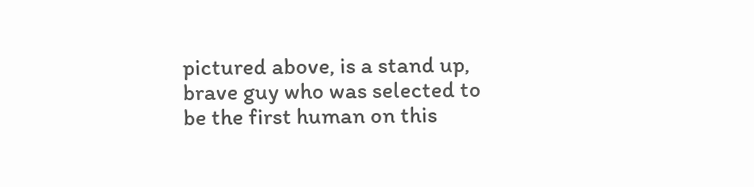pictured above, is a stand up, brave guy who was selected to be the first human on this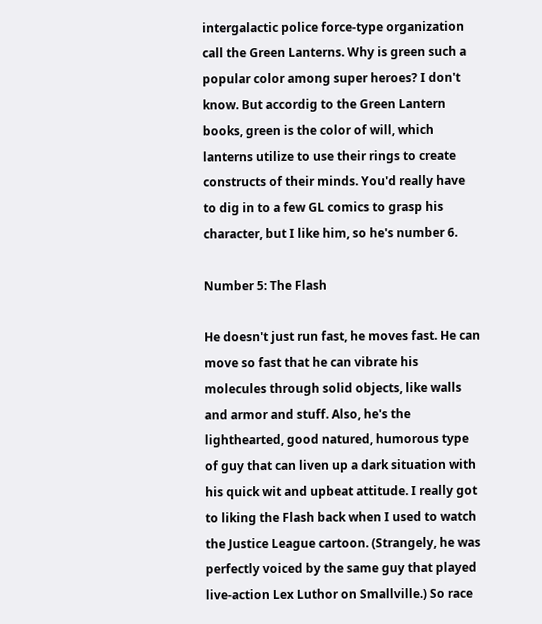intergalactic police force-type organization call the Green Lanterns. Why is green such a popular color among super heroes? I don't know. But accordig to the Green Lantern books, green is the color of will, which lanterns utilize to use their rings to create constructs of their minds. You'd really have to dig in to a few GL comics to grasp his character, but I like him, so he's number 6.

Number 5: The Flash

He doesn't just run fast, he moves fast. He can move so fast that he can vibrate his molecules through solid objects, like walls and armor and stuff. Also, he's the lighthearted, good natured, humorous type of guy that can liven up a dark situation with his quick wit and upbeat attitude. I really got to liking the Flash back when I used to watch the Justice League cartoon. (Strangely, he was perfectly voiced by the same guy that played live-action Lex Luthor on Smallville.) So race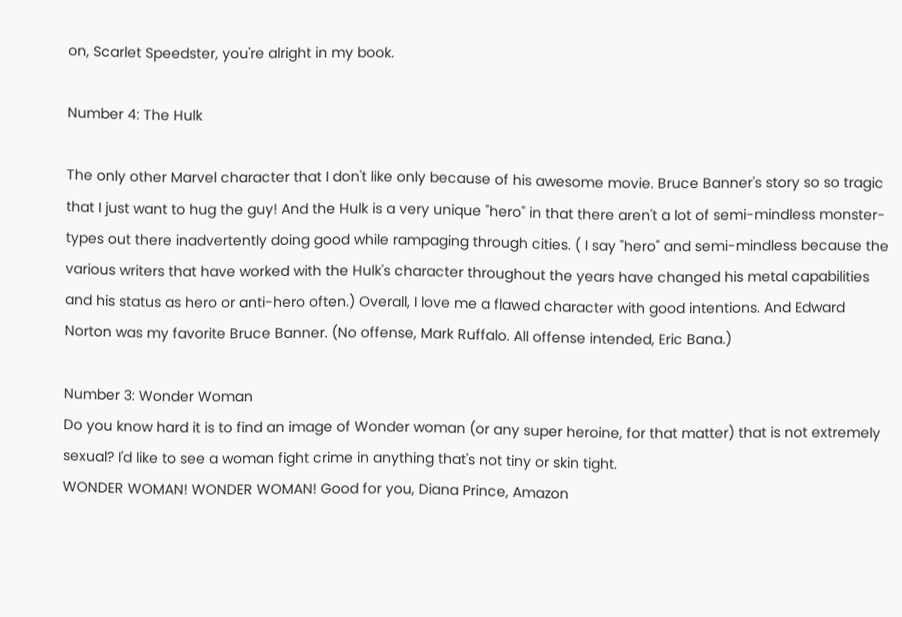on, Scarlet Speedster, you're alright in my book.

Number 4: The Hulk

The only other Marvel character that I don't like only because of his awesome movie. Bruce Banner's story so so tragic that I just want to hug the guy! And the Hulk is a very unique "hero" in that there aren't a lot of semi-mindless monster-types out there inadvertently doing good while rampaging through cities. ( I say "hero" and semi-mindless because the various writers that have worked with the Hulk's character throughout the years have changed his metal capabilities and his status as hero or anti-hero often.) Overall, I love me a flawed character with good intentions. And Edward Norton was my favorite Bruce Banner. (No offense, Mark Ruffalo. All offense intended, Eric Bana.)

Number 3: Wonder Woman
Do you know hard it is to find an image of Wonder woman (or any super heroine, for that matter) that is not extremely sexual? I'd like to see a woman fight crime in anything that's not tiny or skin tight.
WONDER WOMAN! WONDER WOMAN! Good for you, Diana Prince, Amazon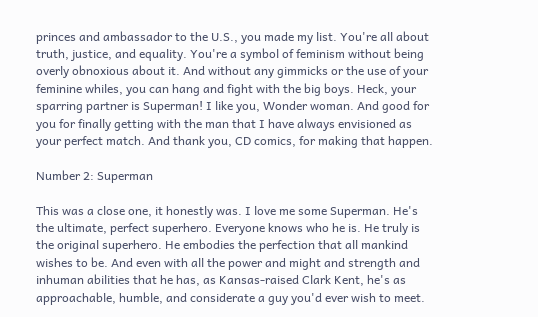princes and ambassador to the U.S., you made my list. You're all about truth, justice, and equality. You're a symbol of feminism without being overly obnoxious about it. And without any gimmicks or the use of your feminine whiles, you can hang and fight with the big boys. Heck, your sparring partner is Superman! I like you, Wonder woman. And good for you for finally getting with the man that I have always envisioned as your perfect match. And thank you, CD comics, for making that happen.

Number 2: Superman

This was a close one, it honestly was. I love me some Superman. He's the ultimate, perfect superhero. Everyone knows who he is. He truly is the original superhero. He embodies the perfection that all mankind wishes to be. And even with all the power and might and strength and inhuman abilities that he has, as Kansas-raised Clark Kent, he's as approachable, humble, and considerate a guy you'd ever wish to meet.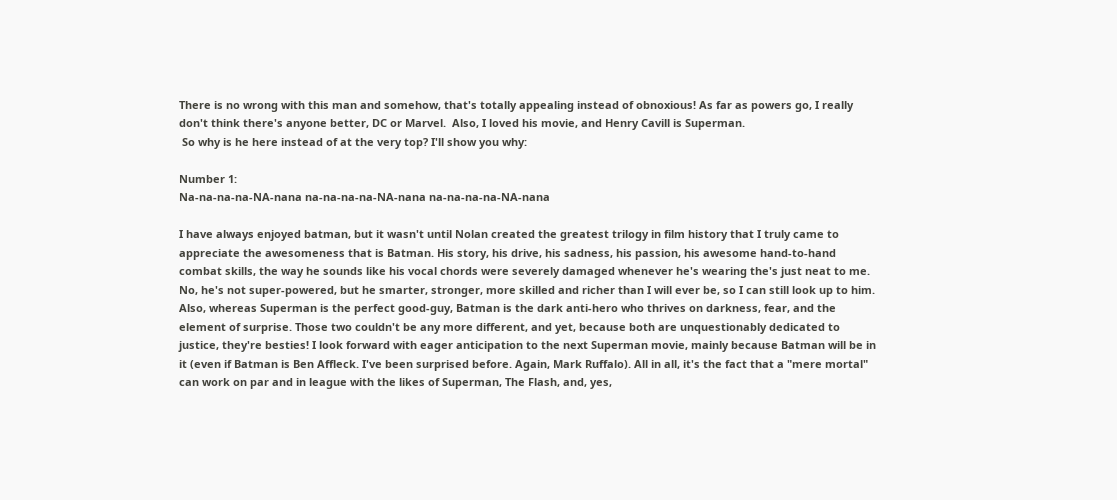There is no wrong with this man and somehow, that's totally appealing instead of obnoxious! As far as powers go, I really don't think there's anyone better, DC or Marvel.  Also, I loved his movie, and Henry Cavill is Superman.
 So why is he here instead of at the very top? I'll show you why:

Number 1:
Na-na-na-na-NA-nana na-na-na-na-NA-nana na-na-na-na-NA-nana

I have always enjoyed batman, but it wasn't until Nolan created the greatest trilogy in film history that I truly came to appreciate the awesomeness that is Batman. His story, his drive, his sadness, his passion, his awesome hand-to-hand combat skills, the way he sounds like his vocal chords were severely damaged whenever he's wearing the's just neat to me. No, he's not super-powered, but he smarter, stronger, more skilled and richer than I will ever be, so I can still look up to him. Also, whereas Superman is the perfect good-guy, Batman is the dark anti-hero who thrives on darkness, fear, and the element of surprise. Those two couldn't be any more different, and yet, because both are unquestionably dedicated to justice, they're besties! I look forward with eager anticipation to the next Superman movie, mainly because Batman will be in it (even if Batman is Ben Affleck. I've been surprised before. Again, Mark Ruffalo). All in all, it's the fact that a "mere mortal" can work on par and in league with the likes of Superman, The Flash, and, yes,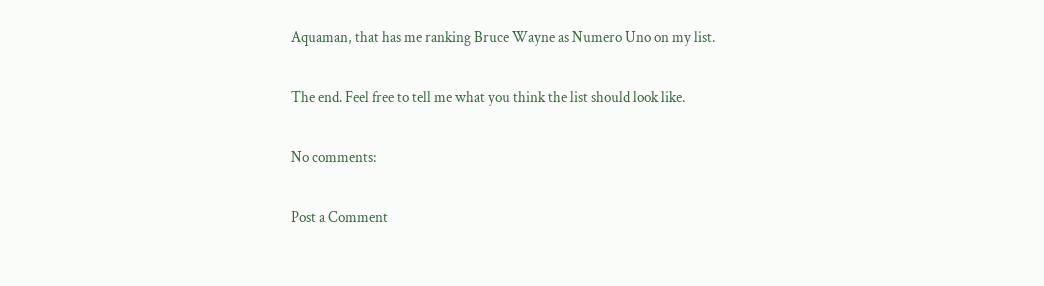Aquaman, that has me ranking Bruce Wayne as Numero Uno on my list.

The end. Feel free to tell me what you think the list should look like.

No comments:

Post a Comment